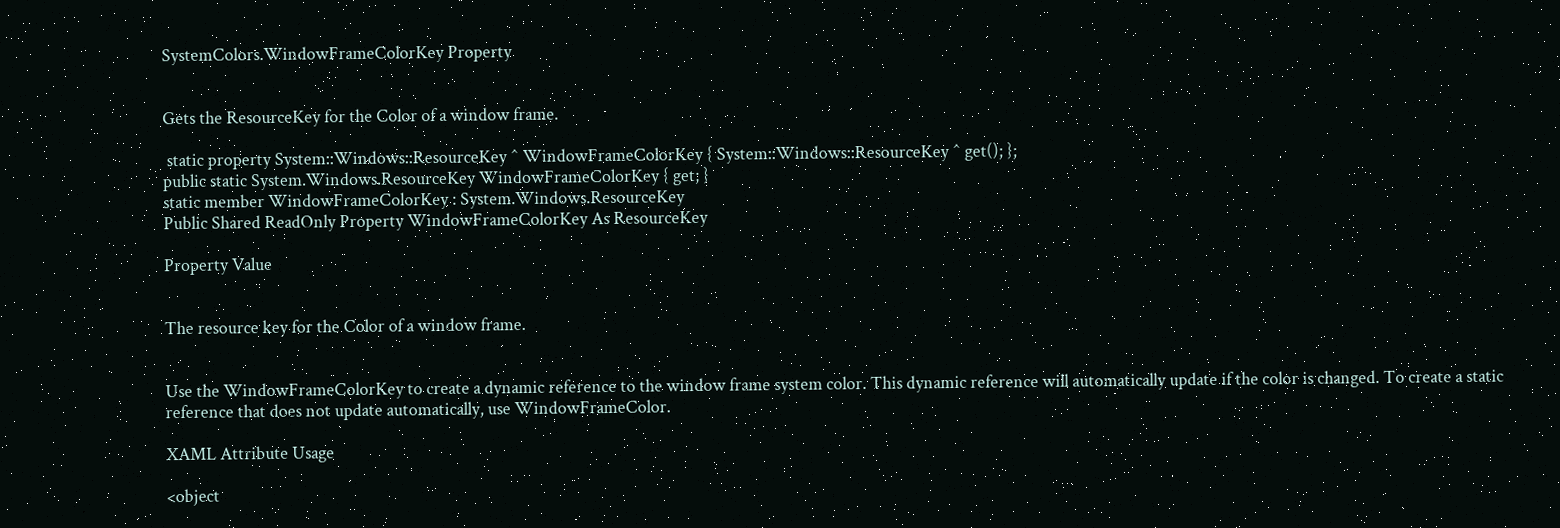SystemColors.WindowFrameColorKey Property


Gets the ResourceKey for the Color of a window frame.

 static property System::Windows::ResourceKey ^ WindowFrameColorKey { System::Windows::ResourceKey ^ get(); };
public static System.Windows.ResourceKey WindowFrameColorKey { get; }
static member WindowFrameColorKey : System.Windows.ResourceKey
Public Shared ReadOnly Property WindowFrameColorKey As ResourceKey

Property Value


The resource key for the Color of a window frame.


Use the WindowFrameColorKey to create a dynamic reference to the window frame system color. This dynamic reference will automatically update if the color is changed. To create a static reference that does not update automatically, use WindowFrameColor.

XAML Attribute Usage

<object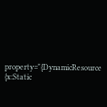property="{DynamicResource {x:Static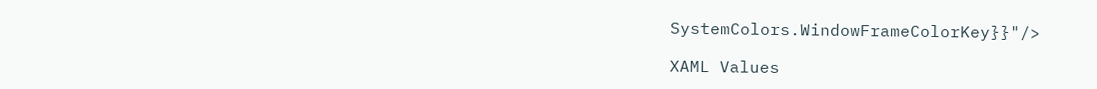SystemColors.WindowFrameColorKey}}"/>

XAML Values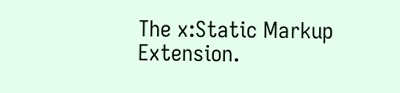The x:Static Markup Extension.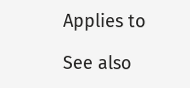Applies to

See also